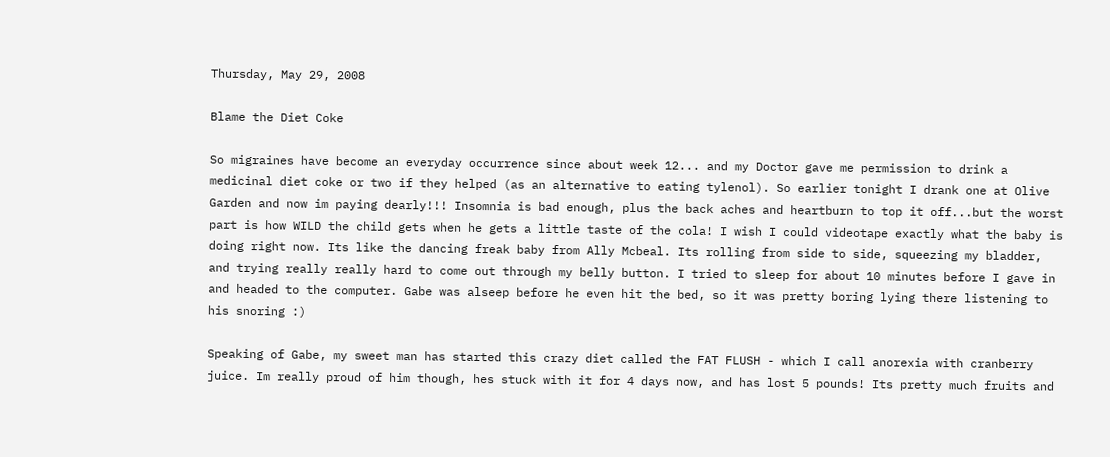Thursday, May 29, 2008

Blame the Diet Coke

So migraines have become an everyday occurrence since about week 12... and my Doctor gave me permission to drink a medicinal diet coke or two if they helped (as an alternative to eating tylenol). So earlier tonight I drank one at Olive Garden and now im paying dearly!!! Insomnia is bad enough, plus the back aches and heartburn to top it off...but the worst part is how WILD the child gets when he gets a little taste of the cola! I wish I could videotape exactly what the baby is doing right now. Its like the dancing freak baby from Ally Mcbeal. Its rolling from side to side, squeezing my bladder, and trying really really hard to come out through my belly button. I tried to sleep for about 10 minutes before I gave in and headed to the computer. Gabe was alseep before he even hit the bed, so it was pretty boring lying there listening to his snoring :)

Speaking of Gabe, my sweet man has started this crazy diet called the FAT FLUSH - which I call anorexia with cranberry juice. Im really proud of him though, hes stuck with it for 4 days now, and has lost 5 pounds! Its pretty much fruits and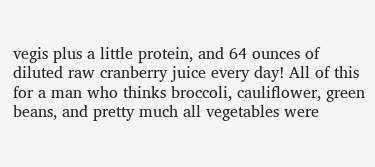vegis plus a little protein, and 64 ounces of diluted raw cranberry juice every day! All of this for a man who thinks broccoli, cauliflower, green beans, and pretty much all vegetables were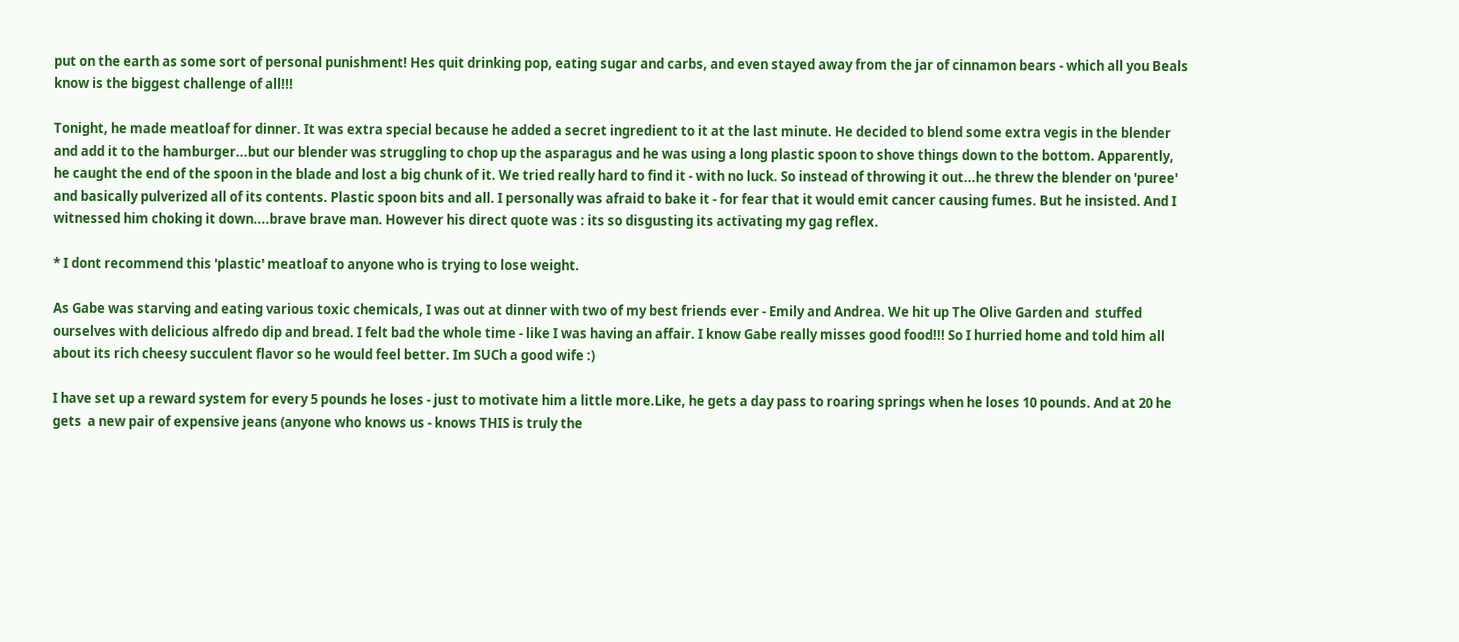put on the earth as some sort of personal punishment! Hes quit drinking pop, eating sugar and carbs, and even stayed away from the jar of cinnamon bears - which all you Beals know is the biggest challenge of all!!!

Tonight, he made meatloaf for dinner. It was extra special because he added a secret ingredient to it at the last minute. He decided to blend some extra vegis in the blender and add it to the hamburger...but our blender was struggling to chop up the asparagus and he was using a long plastic spoon to shove things down to the bottom. Apparently, he caught the end of the spoon in the blade and lost a big chunk of it. We tried really hard to find it - with no luck. So instead of throwing it out...he threw the blender on 'puree' and basically pulverized all of its contents. Plastic spoon bits and all. I personally was afraid to bake it - for fear that it would emit cancer causing fumes. But he insisted. And I witnessed him choking it down....brave brave man. However his direct quote was : its so disgusting its activating my gag reflex.

* I dont recommend this 'plastic' meatloaf to anyone who is trying to lose weight.

As Gabe was starving and eating various toxic chemicals, I was out at dinner with two of my best friends ever - Emily and Andrea. We hit up The Olive Garden and  stuffed ourselves with delicious alfredo dip and bread. I felt bad the whole time - like I was having an affair. I know Gabe really misses good food!!! So I hurried home and told him all about its rich cheesy succulent flavor so he would feel better. Im SUCh a good wife :)

I have set up a reward system for every 5 pounds he loses - just to motivate him a little more.Like, he gets a day pass to roaring springs when he loses 10 pounds. And at 20 he gets  a new pair of expensive jeans (anyone who knows us - knows THIS is truly the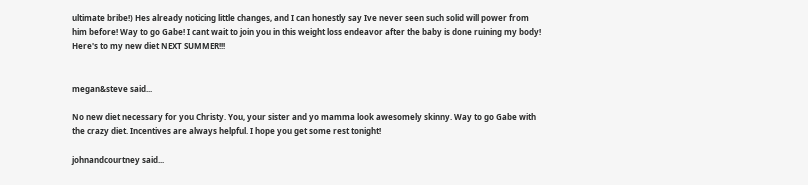ultimate bribe!) Hes already noticing little changes, and I can honestly say Ive never seen such solid will power from him before! Way to go Gabe! I cant wait to join you in this weight loss endeavor after the baby is done ruining my body! Here's to my new diet NEXT SUMMER!!!


megan&steve said...

No new diet necessary for you Christy. You, your sister and yo mamma look awesomely skinny. Way to go Gabe with the crazy diet. Incentives are always helpful. I hope you get some rest tonight!

johnandcourtney said...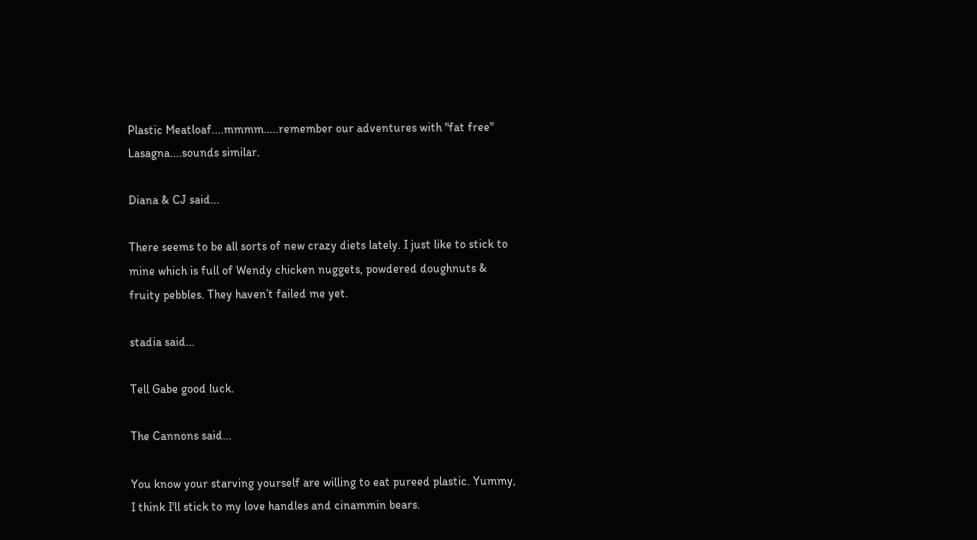Plastic Meatloaf....mmmm.....remember our adventures with "fat free" Lasagna....sounds similar.

Diana & CJ said...

There seems to be all sorts of new crazy diets lately. I just like to stick to mine which is full of Wendy chicken nuggets, powdered doughnuts & fruity pebbles. They haven’t failed me yet.

stadia said...

Tell Gabe good luck.

The Cannons said...

You know your starving yourself are willing to eat pureed plastic. Yummy, I think I'll stick to my love handles and cinammin bears.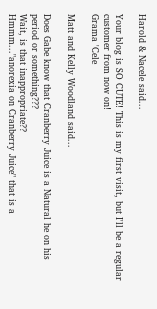Harold & Nacele said...

Your blog is SO CUTE! This is my first visit, but I'll be a regular customer from now on!
Grama 'Cele

Matt and Kelly Woodland said...

Does Gabe know that Cranberry Juice is a Natural he on his period or something???
Wait, is that inappropriate??
Hmmm..."anorexia on Cranberry Juice" that is a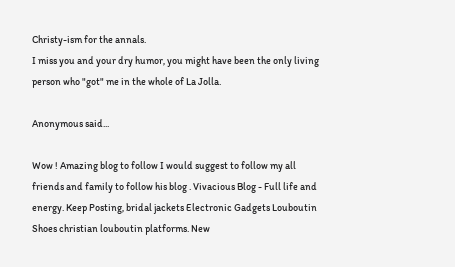Christy-ism for the annals.
I miss you and your dry humor, you might have been the only living person who "got" me in the whole of La Jolla.

Anonymous said...

Wow ! Amazing blog to follow I would suggest to follow my all friends and family to follow his blog . Vivacious Blog - Full life and energy. Keep Posting, bridal jackets Electronic Gadgets Louboutin Shoes christian louboutin platforms. New